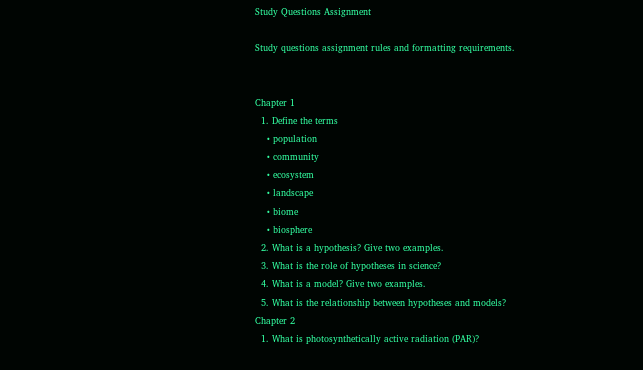Study Questions Assignment

Study questions assignment rules and formatting requirements.


Chapter 1
  1. Define the terms
    • population
    • community
    • ecosystem
    • landscape
    • biome
    • biosphere
  2. What is a hypothesis? Give two examples.
  3. What is the role of hypotheses in science?
  4. What is a model? Give two examples.
  5. What is the relationship between hypotheses and models?
Chapter 2
  1. What is photosynthetically active radiation (PAR)?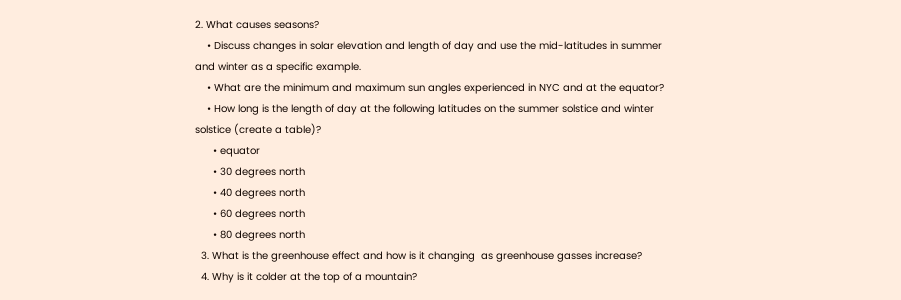2. What causes seasons?
    • Discuss changes in solar elevation and length of day and use the mid-latitudes in summer and winter as a specific example.
    • What are the minimum and maximum sun angles experienced in NYC and at the equator?
    • How long is the length of day at the following latitudes on the summer solstice and winter solstice (create a table)?
      • equator
      • 30 degrees north
      • 40 degrees north
      • 60 degrees north
      • 80 degrees north
  3. What is the greenhouse effect and how is it changing  as greenhouse gasses increase?
  4. Why is it colder at the top of a mountain?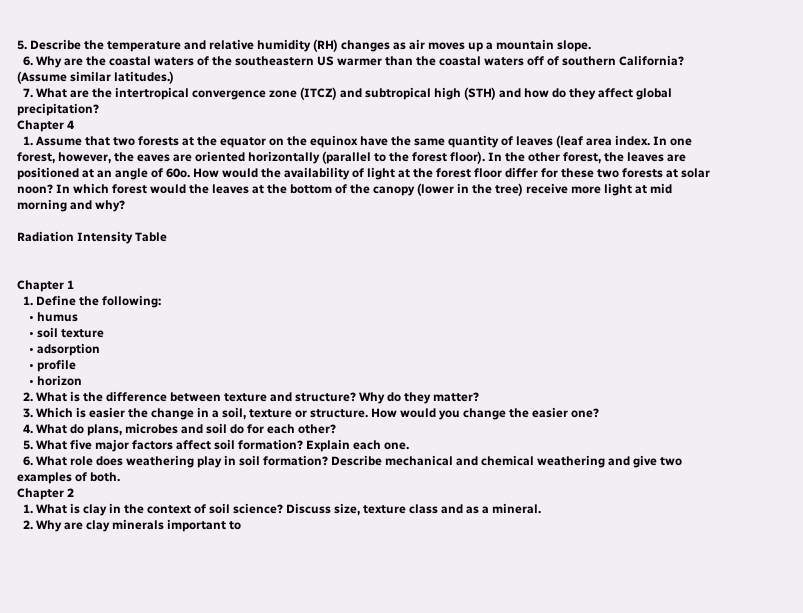5. Describe the temperature and relative humidity (RH) changes as air moves up a mountain slope.
  6. Why are the coastal waters of the southeastern US warmer than the coastal waters off of southern California? (Assume similar latitudes.)
  7. What are the intertropical convergence zone (ITCZ) and subtropical high (STH) and how do they affect global precipitation?
Chapter 4
  1. Assume that two forests at the equator on the equinox have the same quantity of leaves (leaf area index. In one forest, however, the eaves are oriented horizontally (parallel to the forest floor). In the other forest, the leaves are positioned at an angle of 60o. How would the availability of light at the forest floor differ for these two forests at solar noon? In which forest would the leaves at the bottom of the canopy (lower in the tree) receive more light at mid morning and why?

Radiation Intensity Table


Chapter 1
  1. Define the following:
    • humus
    • soil texture
    • adsorption
    • profile
    • horizon
  2. What is the difference between texture and structure? Why do they matter?
  3. Which is easier the change in a soil, texture or structure. How would you change the easier one?
  4. What do plans, microbes and soil do for each other?
  5. What five major factors affect soil formation? Explain each one.
  6. What role does weathering play in soil formation? Describe mechanical and chemical weathering and give two examples of both.
Chapter 2
  1. What is clay in the context of soil science? Discuss size, texture class and as a mineral.
  2. Why are clay minerals important to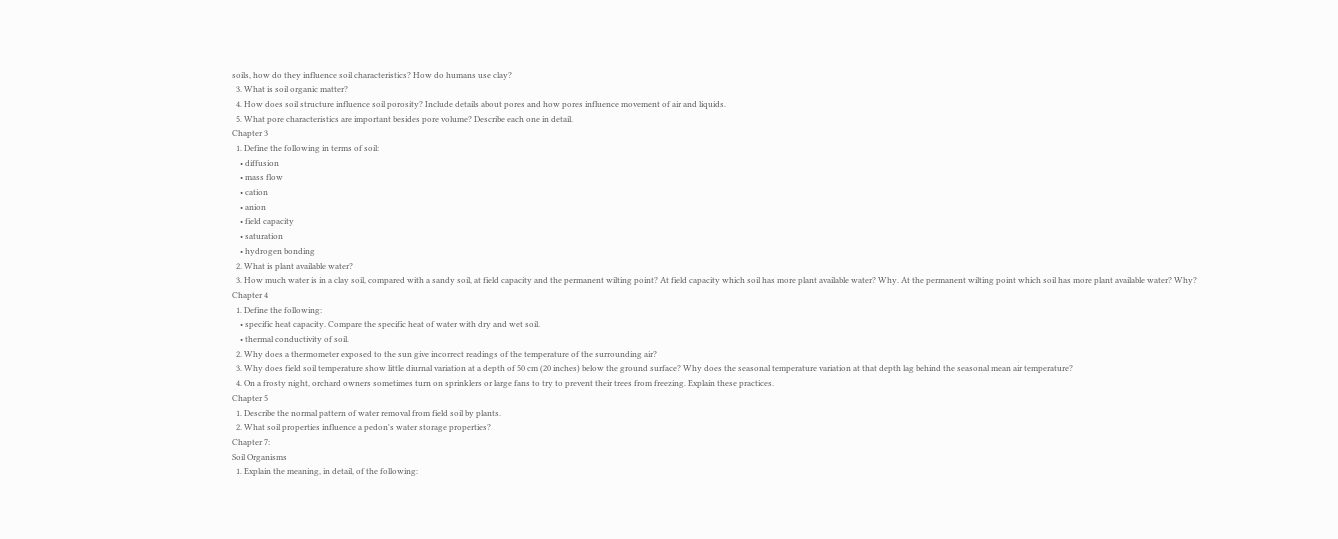soils, how do they influence soil characteristics? How do humans use clay?
  3. What is soil organic matter?
  4. How does soil structure influence soil porosity? Include details about pores and how pores influence movement of air and liquids.
  5. What pore characteristics are important besides pore volume? Describe each one in detail.
Chapter 3
  1. Define the following in terms of soil:
    • diffusion
    • mass flow
    • cation
    • anion
    • field capacity
    • saturation
    • hydrogen bonding
  2. What is plant available water?
  3. How much water is in a clay soil, compared with a sandy soil, at field capacity and the permanent wilting point? At field capacity which soil has more plant available water? Why. At the permanent wilting point which soil has more plant available water? Why?
Chapter 4
  1. Define the following:
    • specific heat capacity. Compare the specific heat of water with dry and wet soil.
    • thermal conductivity of soil.
  2. Why does a thermometer exposed to the sun give incorrect readings of the temperature of the surrounding air?
  3. Why does field soil temperature show little diurnal variation at a depth of 50 cm (20 inches) below the ground surface? Why does the seasonal temperature variation at that depth lag behind the seasonal mean air temperature?
  4. On a frosty night, orchard owners sometimes turn on sprinklers or large fans to try to prevent their trees from freezing. Explain these practices.
Chapter 5
  1. Describe the normal pattern of water removal from field soil by plants.
  2. What soil properties influence a pedon's water storage properties?
Chapter 7:
Soil Organisms
  1. Explain the meaning, in detail, of the following: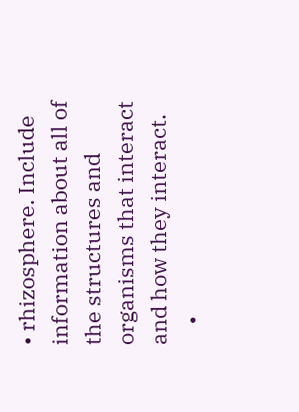• rhizosphere. Include information about all of the structures and organisms that interact and how they interact.
    •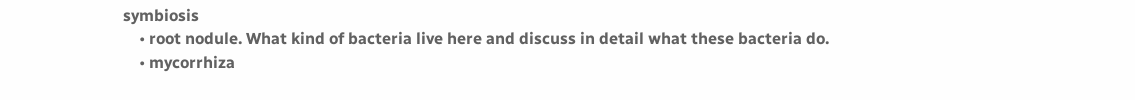symbiosis
    • root nodule. What kind of bacteria live here and discuss in detail what these bacteria do.
    • mycorrhiza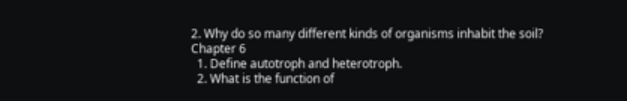2. Why do so many different kinds of organisms inhabit the soil?
Chapter 6
  1. Define autotroph and heterotroph.
  2. What is the function of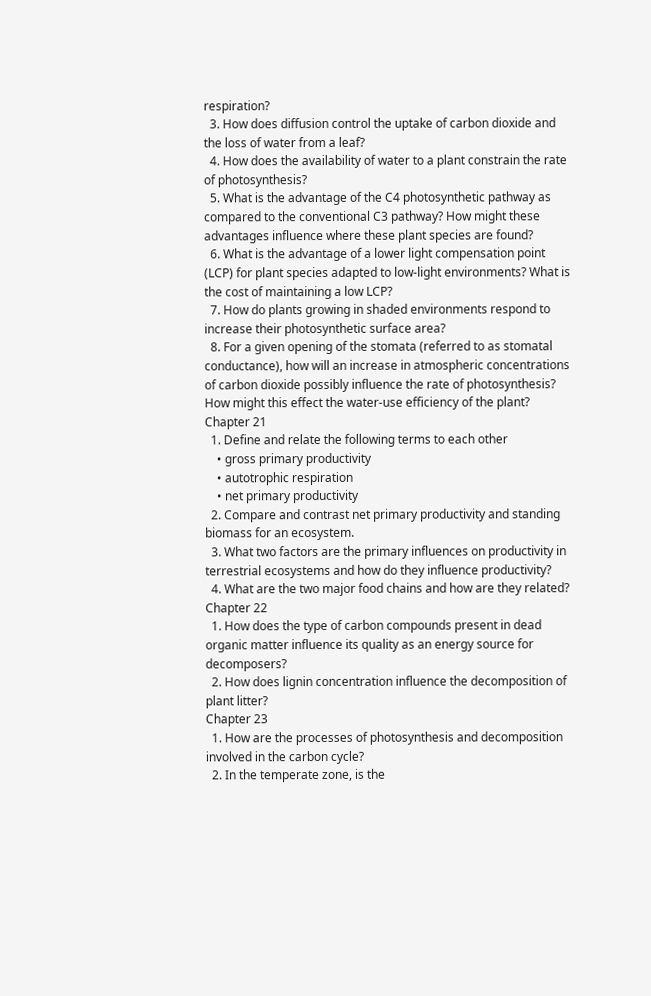respiration?
  3. How does diffusion control the uptake of carbon dioxide and the loss of water from a leaf?
  4. How does the availability of water to a plant constrain the rate of photosynthesis?
  5. What is the advantage of the C4 photosynthetic pathway as compared to the conventional C3 pathway? How might these advantages influence where these plant species are found?
  6. What is the advantage of a lower light compensation point (LCP) for plant species adapted to low-light environments? What is the cost of maintaining a low LCP?
  7. How do plants growing in shaded environments respond to increase their photosynthetic surface area?
  8. For a given opening of the stomata (referred to as stomatal conductance), how will an increase in atmospheric concentrations of carbon dioxide possibly influence the rate of photosynthesis? How might this effect the water-use efficiency of the plant?
Chapter 21
  1. Define and relate the following terms to each other
    • gross primary productivity
    • autotrophic respiration
    • net primary productivity
  2. Compare and contrast net primary productivity and standing biomass for an ecosystem.
  3. What two factors are the primary influences on productivity in terrestrial ecosystems and how do they influence productivity?
  4. What are the two major food chains and how are they related?
Chapter 22
  1. How does the type of carbon compounds present in dead organic matter influence its quality as an energy source for decomposers?
  2. How does lignin concentration influence the decomposition of plant litter?
Chapter 23
  1. How are the processes of photosynthesis and decomposition involved in the carbon cycle?
  2. In the temperate zone, is the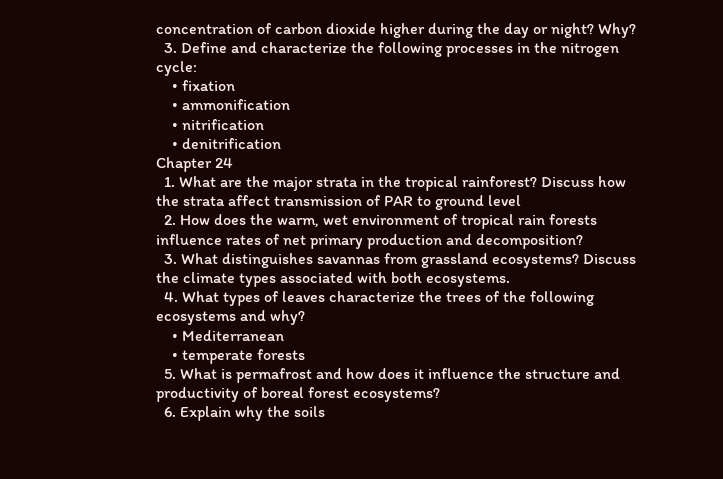concentration of carbon dioxide higher during the day or night? Why?
  3. Define and characterize the following processes in the nitrogen cycle:
    • fixation
    • ammonification
    • nitrification
    • denitrification
Chapter 24
  1. What are the major strata in the tropical rainforest? Discuss how the strata affect transmission of PAR to ground level
  2. How does the warm, wet environment of tropical rain forests influence rates of net primary production and decomposition?
  3. What distinguishes savannas from grassland ecosystems? Discuss the climate types associated with both ecosystems.
  4. What types of leaves characterize the trees of the following ecosystems and why?
    • Mediterranean
    • temperate forests
  5. What is permafrost and how does it influence the structure and productivity of boreal forest ecosystems?
  6. Explain why the soils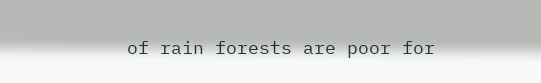of rain forests are poor for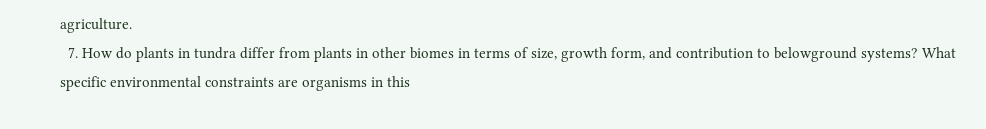agriculture.
  7. How do plants in tundra differ from plants in other biomes in terms of size, growth form, and contribution to belowground systems? What specific environmental constraints are organisms in this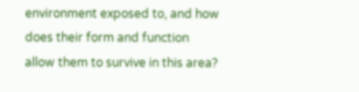environment exposed to, and how does their form and function allow them to survive in this area?